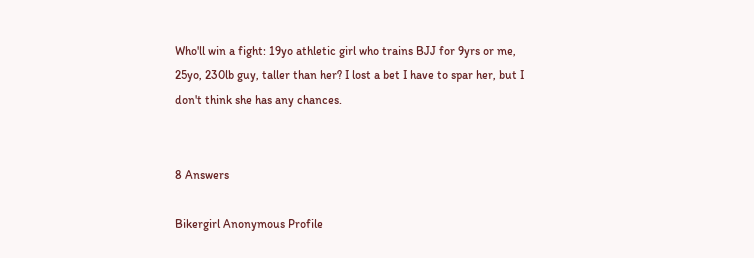Who'll win a fight: 19yo athletic girl who trains BJJ for 9yrs or me, 25yo, 230lb guy, taller than her? I lost a bet I have to spar her, but I don't think she has any chances.


8 Answers

Bikergirl Anonymous Profile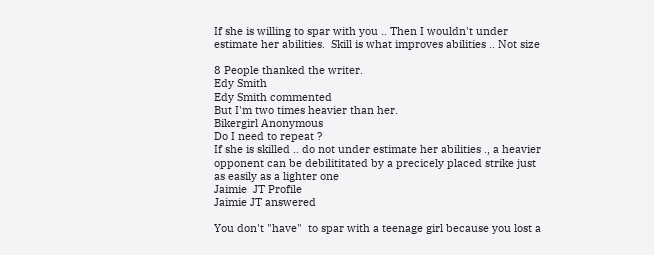If she is willing to spar with you .. Then I wouldn't under estimate her abilities.  Skill is what improves abilities .. Not size

8 People thanked the writer.
Edy Smith
Edy Smith commented
But I'm two times heavier than her.
Bikergirl Anonymous
Do I need to repeat ?
If she is skilled .. do not under estimate her abilities ., a heavier opponent can be debilititated by a precicely placed strike just as easily as a lighter one
Jaimie  JT Profile
Jaimie JT answered

You don't "have"  to spar with a teenage girl because you lost a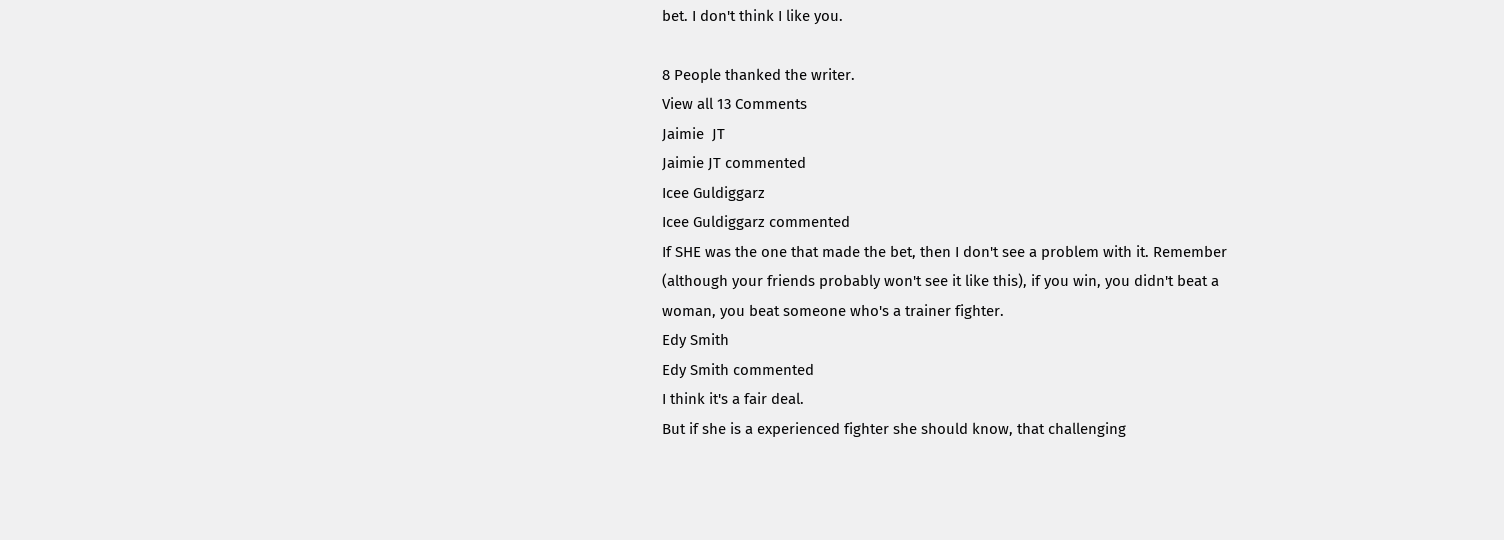bet. I don't think I like you.

8 People thanked the writer.
View all 13 Comments
Jaimie  JT
Jaimie JT commented
Icee Guldiggarz
Icee Guldiggarz commented
If SHE was the one that made the bet, then I don't see a problem with it. Remember (although your friends probably won't see it like this), if you win, you didn't beat a woman, you beat someone who's a trainer fighter.
Edy Smith
Edy Smith commented
I think it's a fair deal.
But if she is a experienced fighter she should know, that challenging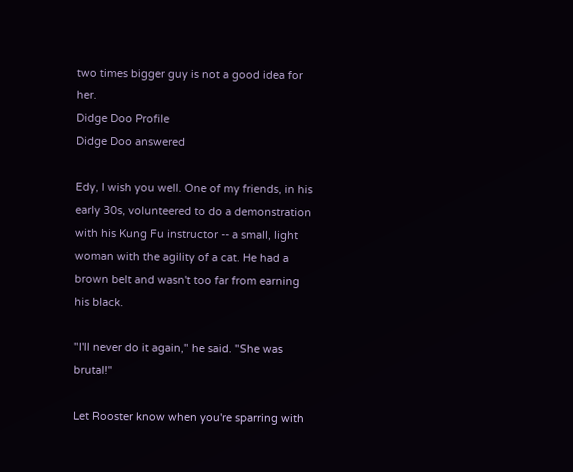two times bigger guy is not a good idea for her.
Didge Doo Profile
Didge Doo answered

Edy, I wish you well. One of my friends, in his early 30s, volunteered to do a demonstration with his Kung Fu instructor -- a small, light woman with the agility of a cat. He had a brown belt and wasn't too far from earning his black.

"I'll never do it again," he said. "She was brutal!"

Let Rooster know when you're sparring with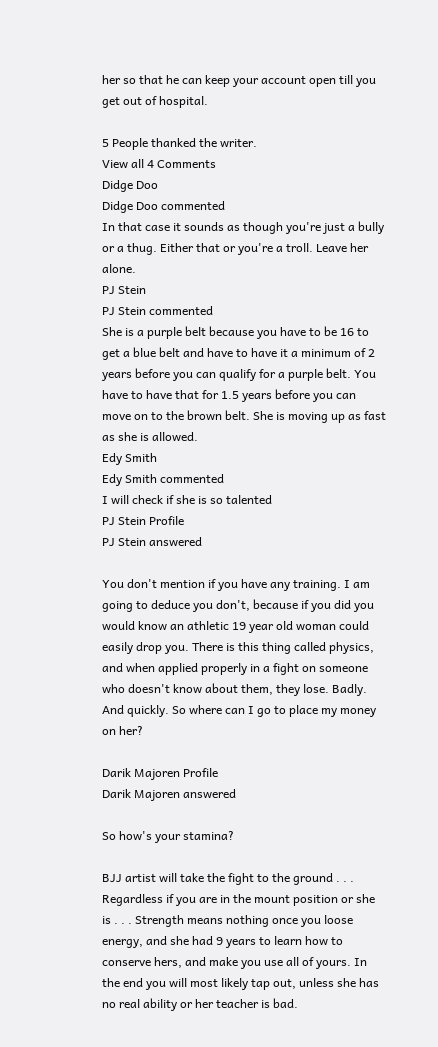her so that he can keep your account open till you get out of hospital.

5 People thanked the writer.
View all 4 Comments
Didge Doo
Didge Doo commented
In that case it sounds as though you're just a bully or a thug. Either that or you're a troll. Leave her alone.
PJ Stein
PJ Stein commented
She is a purple belt because you have to be 16 to get a blue belt and have to have it a minimum of 2 years before you can qualify for a purple belt. You have to have that for 1.5 years before you can move on to the brown belt. She is moving up as fast as she is allowed.
Edy Smith
Edy Smith commented
I will check if she is so talented
PJ Stein Profile
PJ Stein answered

You don't mention if you have any training. I am going to deduce you don't, because if you did you would know an athletic 19 year old woman could easily drop you. There is this thing called physics, and when applied properly in a fight on someone who doesn't know about them, they lose. Badly. And quickly. So where can I go to place my money on her?

Darik Majoren Profile
Darik Majoren answered

So how's your stamina?

BJJ artist will take the fight to the ground . . . Regardless if you are in the mount position or she is . . . Strength means nothing once you loose energy, and she had 9 years to learn how to conserve hers, and make you use all of yours. In the end you will most likely tap out, unless she has no real ability or her teacher is bad.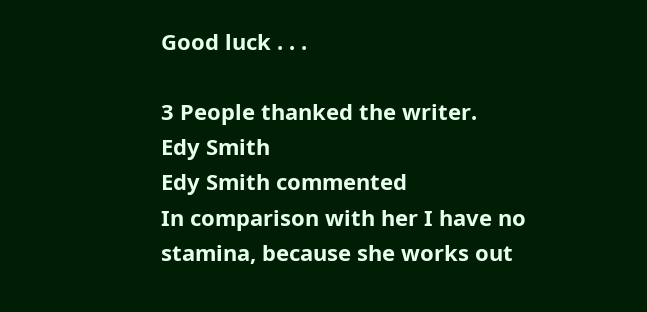Good luck . . .

3 People thanked the writer.
Edy Smith
Edy Smith commented
In comparison with her I have no stamina, because she works out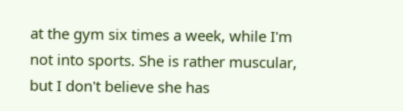at the gym six times a week, while I'm not into sports. She is rather muscular, but I don't believe she has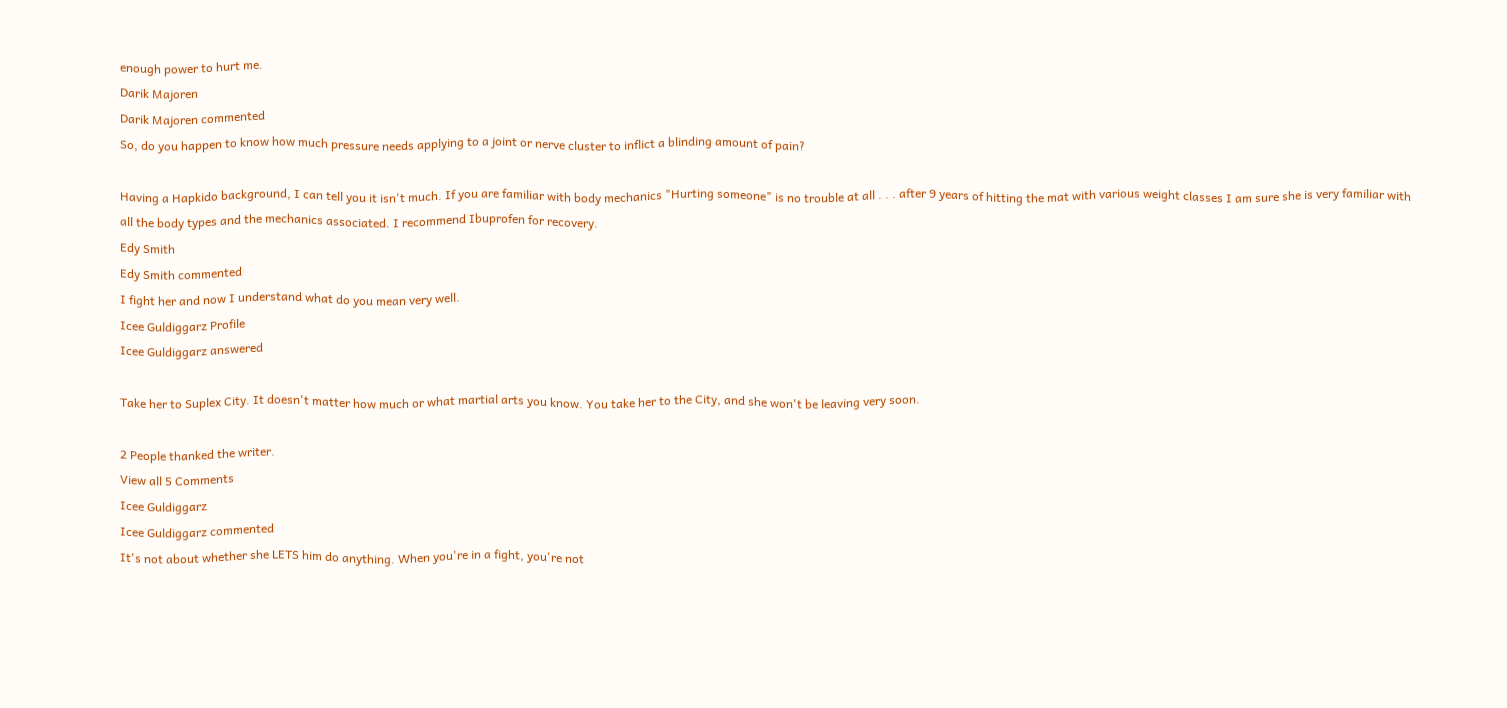enough power to hurt me.
Darik Majoren
Darik Majoren commented
So, do you happen to know how much pressure needs applying to a joint or nerve cluster to inflict a blinding amount of pain?

Having a Hapkido background, I can tell you it isn't much. If you are familiar with body mechanics "Hurting someone" is no trouble at all . . . after 9 years of hitting the mat with various weight classes I am sure she is very familiar with all the body types and the mechanics associated. I recommend Ibuprofen for recovery.
Edy Smith
Edy Smith commented
I fight her and now I understand what do you mean very well.
Icee Guldiggarz Profile
Icee Guldiggarz answered

Take her to Suplex City. It doesn't matter how much or what martial arts you know. You take her to the City, and she won't be leaving very soon.

2 People thanked the writer.
View all 5 Comments
Icee Guldiggarz
Icee Guldiggarz commented
It's not about whether she LETS him do anything. When you're in a fight, you're not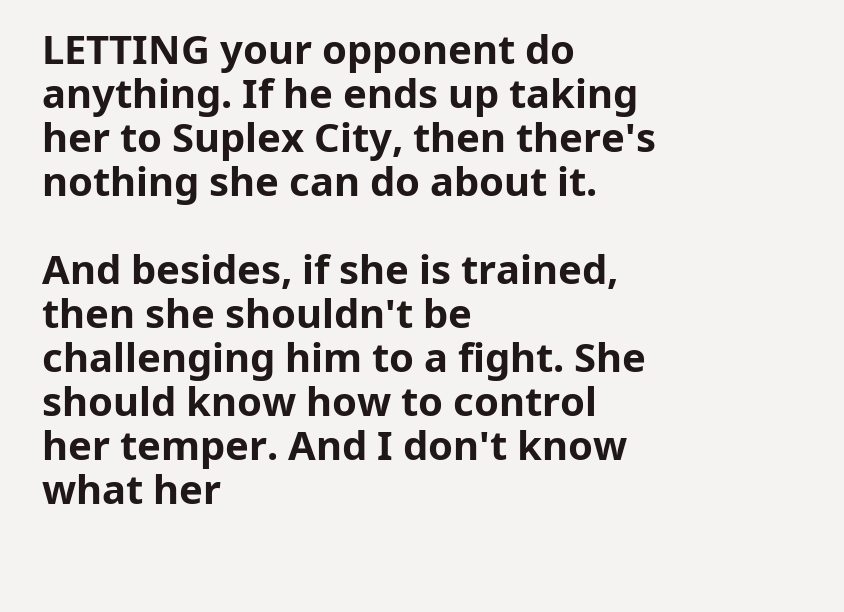LETTING your opponent do anything. If he ends up taking her to Suplex City, then there's nothing she can do about it.

And besides, if she is trained, then she shouldn't be challenging him to a fight. She should know how to control her temper. And I don't know what her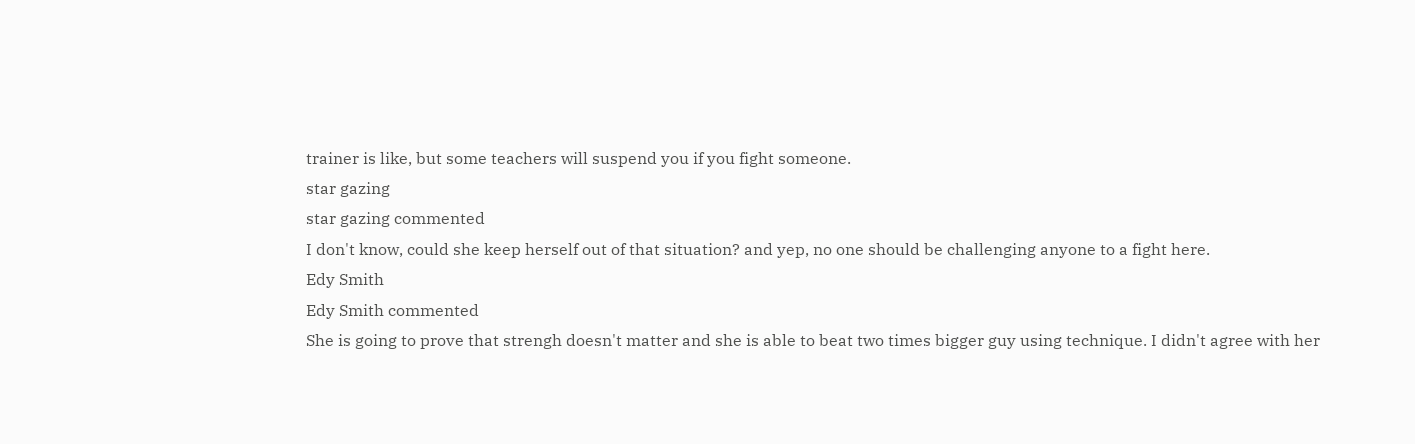trainer is like, but some teachers will suspend you if you fight someone.
star gazing
star gazing commented
I don't know, could she keep herself out of that situation? and yep, no one should be challenging anyone to a fight here.
Edy Smith
Edy Smith commented
She is going to prove that strengh doesn't matter and she is able to beat two times bigger guy using technique. I didn't agree with her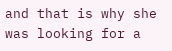and that is why she was looking for a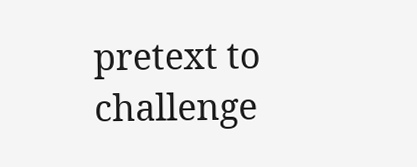pretext to challenge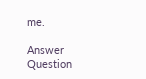me.

Answer Question